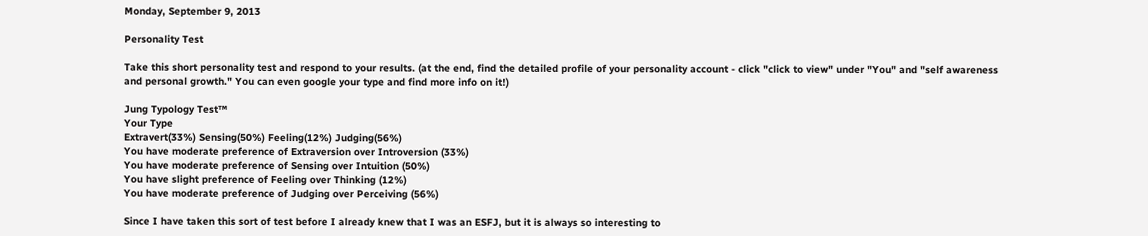Monday, September 9, 2013

Personality Test

Take this short personality test and respond to your results. (at the end, find the detailed profile of your personality account - click "click to view" under "You" and "self awareness and personal growth." You can even google your type and find more info on it!)

Jung Typology Test™
Your Type
Extravert(33%) Sensing(50%) Feeling(12%) Judging(56%)
You have moderate preference of Extraversion over Introversion (33%)
You have moderate preference of Sensing over Intuition (50%)
You have slight preference of Feeling over Thinking (12%)
You have moderate preference of Judging over Perceiving (56%)

Since I have taken this sort of test before I already knew that I was an ESFJ, but it is always so interesting to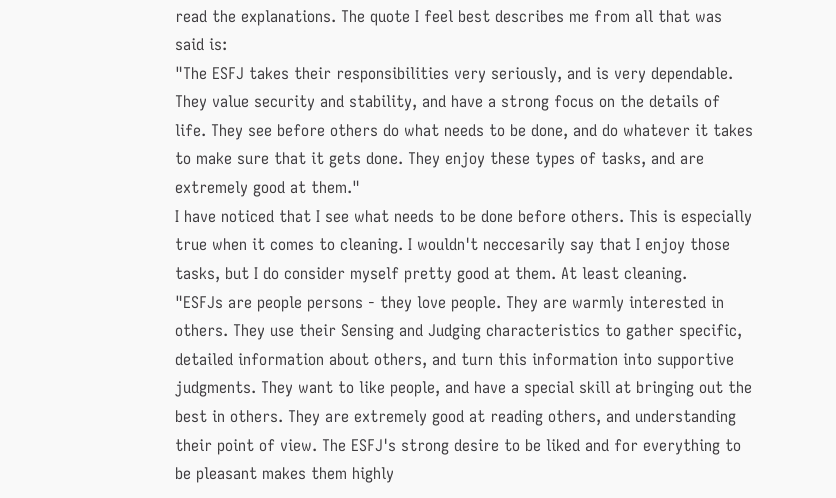read the explanations. The quote I feel best describes me from all that was said is:
"The ESFJ takes their responsibilities very seriously, and is very dependable. They value security and stability, and have a strong focus on the details of life. They see before others do what needs to be done, and do whatever it takes to make sure that it gets done. They enjoy these types of tasks, and are extremely good at them."
I have noticed that I see what needs to be done before others. This is especially true when it comes to cleaning. I wouldn't neccesarily say that I enjoy those tasks, but I do consider myself pretty good at them. At least cleaning.
"ESFJs are people persons - they love people. They are warmly interested in others. They use their Sensing and Judging characteristics to gather specific, detailed information about others, and turn this information into supportive judgments. They want to like people, and have a special skill at bringing out the best in others. They are extremely good at reading others, and understanding their point of view. The ESFJ's strong desire to be liked and for everything to be pleasant makes them highly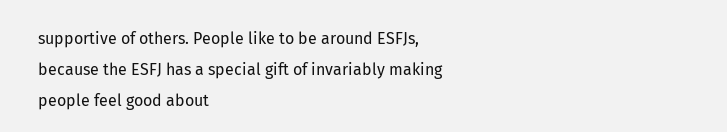supportive of others. People like to be around ESFJs, because the ESFJ has a special gift of invariably making people feel good about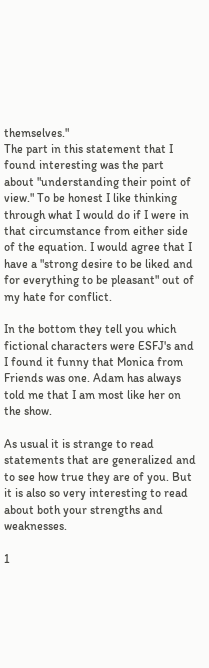themselves."
The part in this statement that I found interesting was the part about "understanding their point of view." To be honest I like thinking through what I would do if I were in that circumstance from either side of the equation. I would agree that I have a "strong desire to be liked and for everything to be pleasant" out of my hate for conflict.

In the bottom they tell you which fictional characters were ESFJ's and I found it funny that Monica from Friends was one. Adam has always told me that I am most like her on the show.

As usual it is strange to read statements that are generalized and to see how true they are of you. But it is also so very interesting to read about both your strengths and weaknesses.

1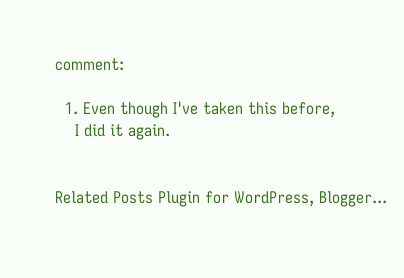comment:

  1. Even though I've taken this before,
    I did it again.


Related Posts Plugin for WordPress, Blogger...